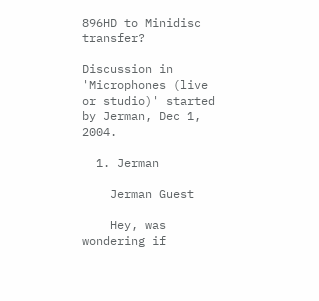896HD to Minidisc transfer?

Discussion in 'Microphones (live or studio)' started by Jerman, Dec 1, 2004.

  1. Jerman

    Jerman Guest

    Hey, was wondering if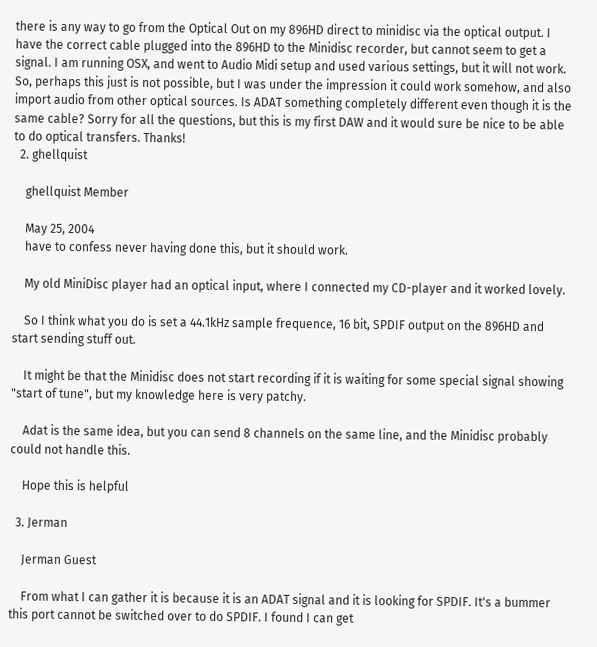there is any way to go from the Optical Out on my 896HD direct to minidisc via the optical output. I have the correct cable plugged into the 896HD to the Minidisc recorder, but cannot seem to get a signal. I am running OSX, and went to Audio Midi setup and used various settings, but it will not work. So, perhaps this just is not possible, but I was under the impression it could work somehow, and also import audio from other optical sources. Is ADAT something completely different even though it is the same cable? Sorry for all the questions, but this is my first DAW and it would sure be nice to be able to do optical transfers. Thanks!
  2. ghellquist

    ghellquist Member

    May 25, 2004
    have to confess never having done this, but it should work.

    My old MiniDisc player had an optical input, where I connected my CD-player and it worked lovely.

    So I think what you do is set a 44.1kHz sample frequence, 16 bit, SPDIF output on the 896HD and start sending stuff out.

    It might be that the Minidisc does not start recording if it is waiting for some special signal showing "start of tune", but my knowledge here is very patchy.

    Adat is the same idea, but you can send 8 channels on the same line, and the Minidisc probably could not handle this.

    Hope this is helpful

  3. Jerman

    Jerman Guest

    From what I can gather it is because it is an ADAT signal and it is looking for SPDIF. It's a bummer this port cannot be switched over to do SPDIF. I found I can get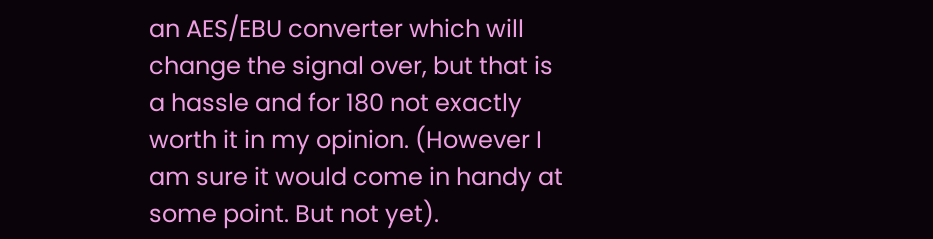an AES/EBU converter which will change the signal over, but that is a hassle and for 180 not exactly worth it in my opinion. (However I am sure it would come in handy at some point. But not yet).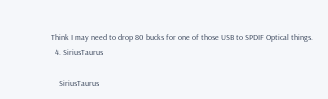Think I may need to drop 80 bucks for one of those USB to SPDIF Optical things.
  4. SiriusTaurus

    SiriusTaurus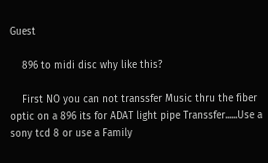Guest

    896 to midi disc why like this?

    First NO you can not transsfer Music thru the fiber optic on a 896 its for ADAT light pipe Transsfer......Use a sony tcd 8 or use a Family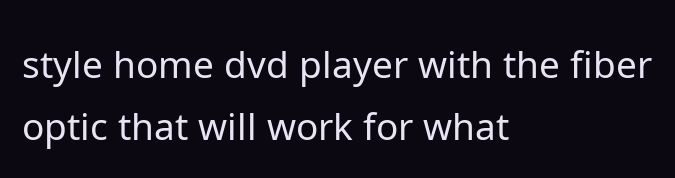style home dvd player with the fiber optic that will work for what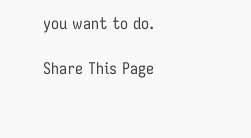you want to do.

Share This Page